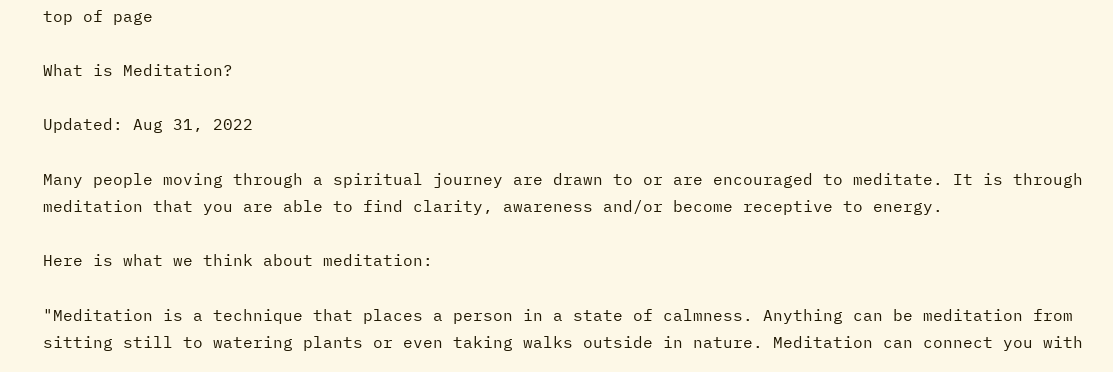top of page

What is Meditation?

Updated: Aug 31, 2022

Many people moving through a spiritual journey are drawn to or are encouraged to meditate. It is through meditation that you are able to find clarity, awareness and/or become receptive to energy.

Here is what we think about meditation:

"Meditation is a technique that places a person in a state of calmness. Anything can be meditation from sitting still to watering plants or even taking walks outside in nature. Meditation can connect you with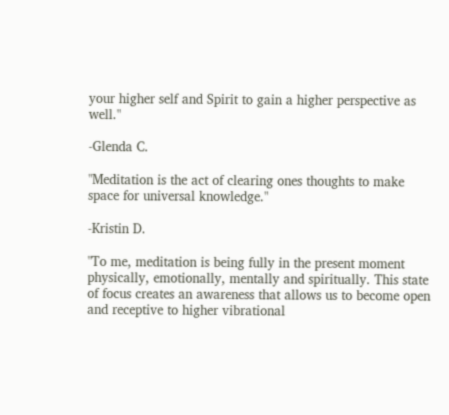your higher self and Spirit to gain a higher perspective as well."

-Glenda C.

"Meditation is the act of clearing ones thoughts to make space for universal knowledge."

-Kristin D.

"To me, meditation is being fully in the present moment physically, emotionally, mentally and spiritually. This state of focus creates an awareness that allows us to become open and receptive to higher vibrational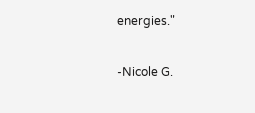energies."

-Nicole G.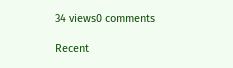34 views0 comments

Recent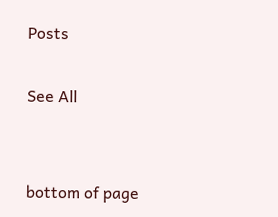Posts

See All


bottom of page